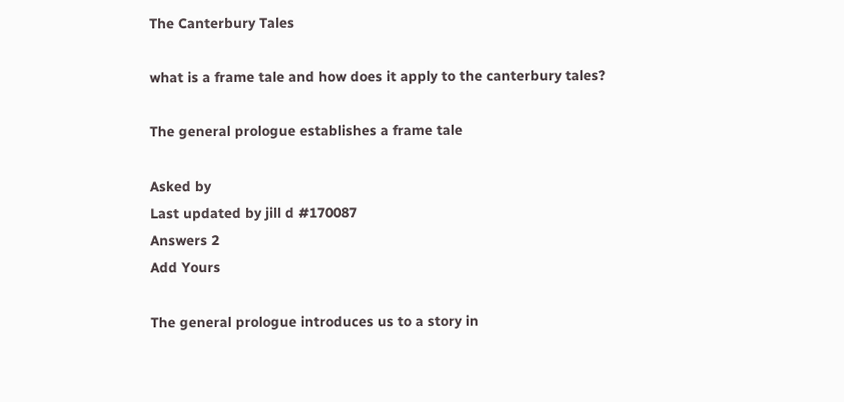The Canterbury Tales

what is a frame tale and how does it apply to the canterbury tales?

The general prologue establishes a frame tale

Asked by
Last updated by jill d #170087
Answers 2
Add Yours

The general prologue introduces us to a story in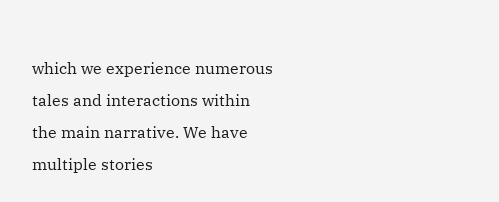which we experience numerous tales and interactions within the main narrative. We have multiple stories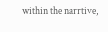within the narrtive,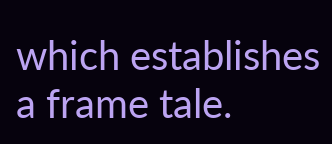which establishes a frame tale.